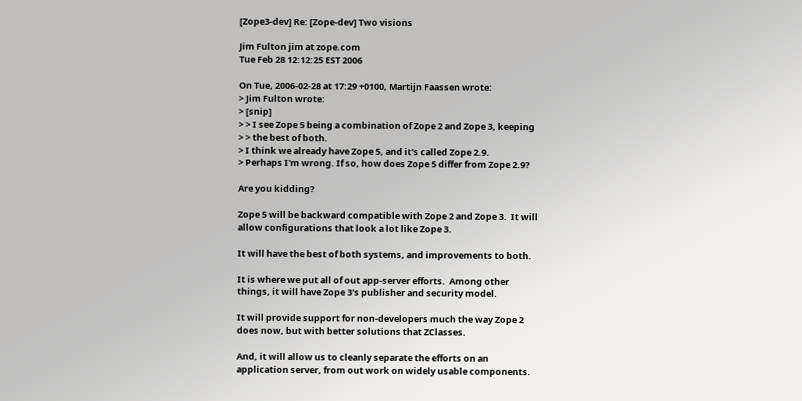[Zope3-dev] Re: [Zope-dev] Two visions

Jim Fulton jim at zope.com
Tue Feb 28 12:12:25 EST 2006

On Tue, 2006-02-28 at 17:29 +0100, Martijn Faassen wrote:
> Jim Fulton wrote:
> [snip]
> > I see Zope 5 being a combination of Zope 2 and Zope 3, keeping
> > the best of both.
> I think we already have Zope 5, and it's called Zope 2.9.
> Perhaps I'm wrong. If so, how does Zope 5 differ from Zope 2.9?

Are you kidding?

Zope 5 will be backward compatible with Zope 2 and Zope 3.  It will
allow configurations that look a lot like Zope 3.

It will have the best of both systems, and improvements to both.

It is where we put all of out app-server efforts.  Among other
things, it will have Zope 3's publisher and security model.

It will provide support for non-developers much the way Zope 2
does now, but with better solutions that ZClasses.

And, it will allow us to cleanly separate the efforts on an
application server, from out work on widely usable components.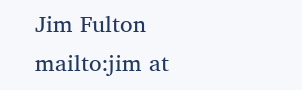Jim Fulton           mailto:jim at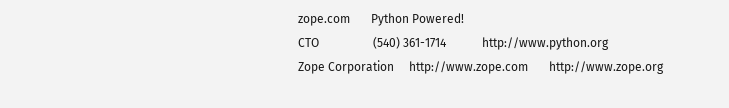zope.com       Python Powered!
CTO                  (540) 361-1714            http://www.python.org
Zope Corporation     http://www.zope.com       http://www.zope.org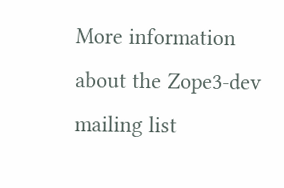More information about the Zope3-dev mailing list